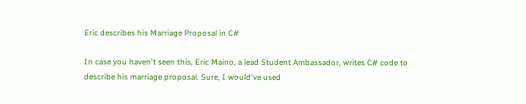Eric describes his Marriage Proposal in C#

In case you haven't seen this, Eric Maino, a lead Student Ambassador, writes C# code to describe his marriage proposal. Sure, I would've used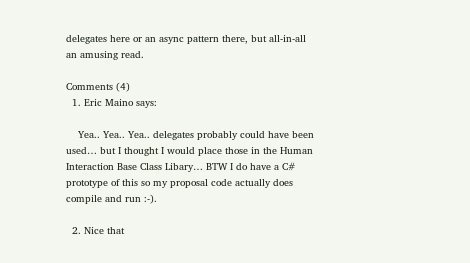delegates here or an async pattern there, but all-in-all an amusing read.

Comments (4)
  1. Eric Maino says:

    Yea.. Yea.. Yea.. delegates probably could have been used… but I thought I would place those in the Human Interaction Base Class Libary… BTW I do have a C# prototype of this so my proposal code actually does compile and run :-).

  2. Nice that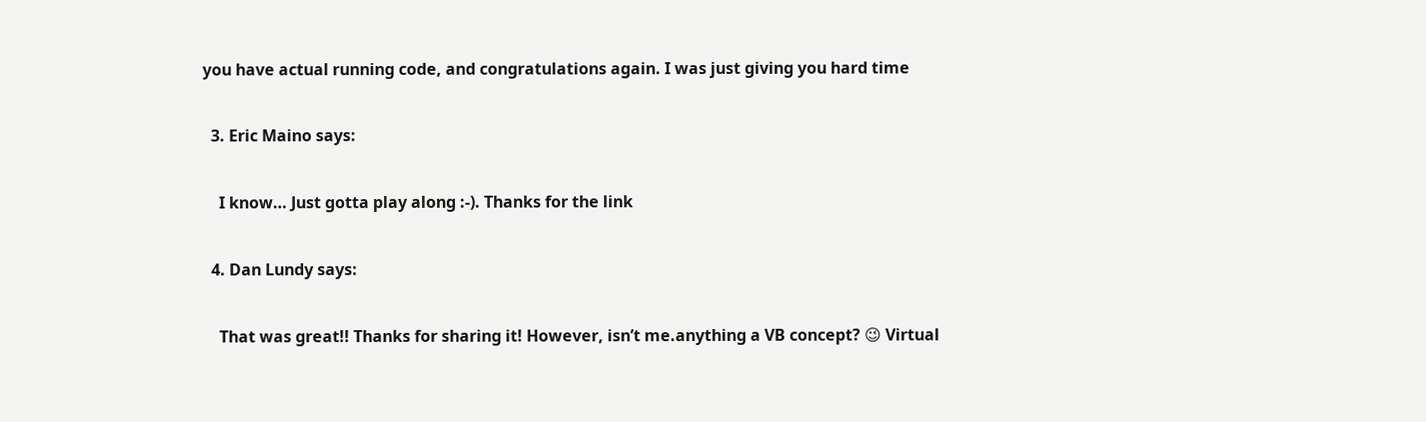you have actual running code, and congratulations again. I was just giving you hard time

  3. Eric Maino says:

    I know… Just gotta play along :-). Thanks for the link

  4. Dan Lundy says:

    That was great!! Thanks for sharing it! However, isn’t me.anything a VB concept? 😉 Virtual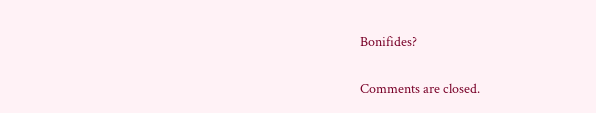Bonifides?

Comments are closed.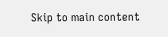Skip to main content